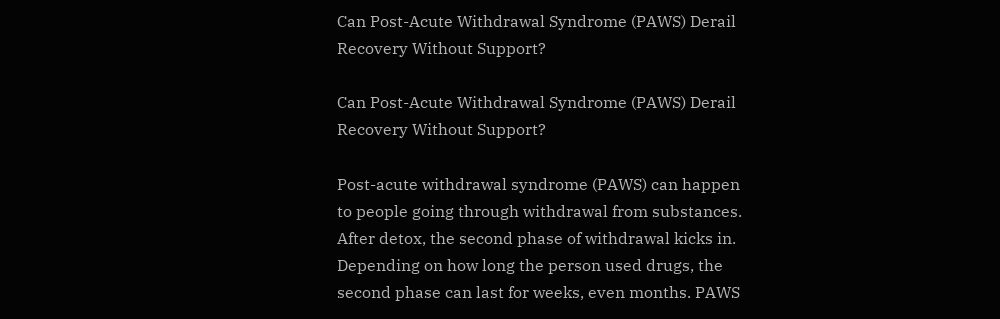Can Post-Acute Withdrawal Syndrome (PAWS) Derail Recovery Without Support?

Can Post-Acute Withdrawal Syndrome (PAWS) Derail Recovery Without Support?

Post-acute withdrawal syndrome (PAWS) can happen to people going through withdrawal from substances. After detox, the second phase of withdrawal kicks in. Depending on how long the person used drugs, the second phase can last for weeks, even months. PAWS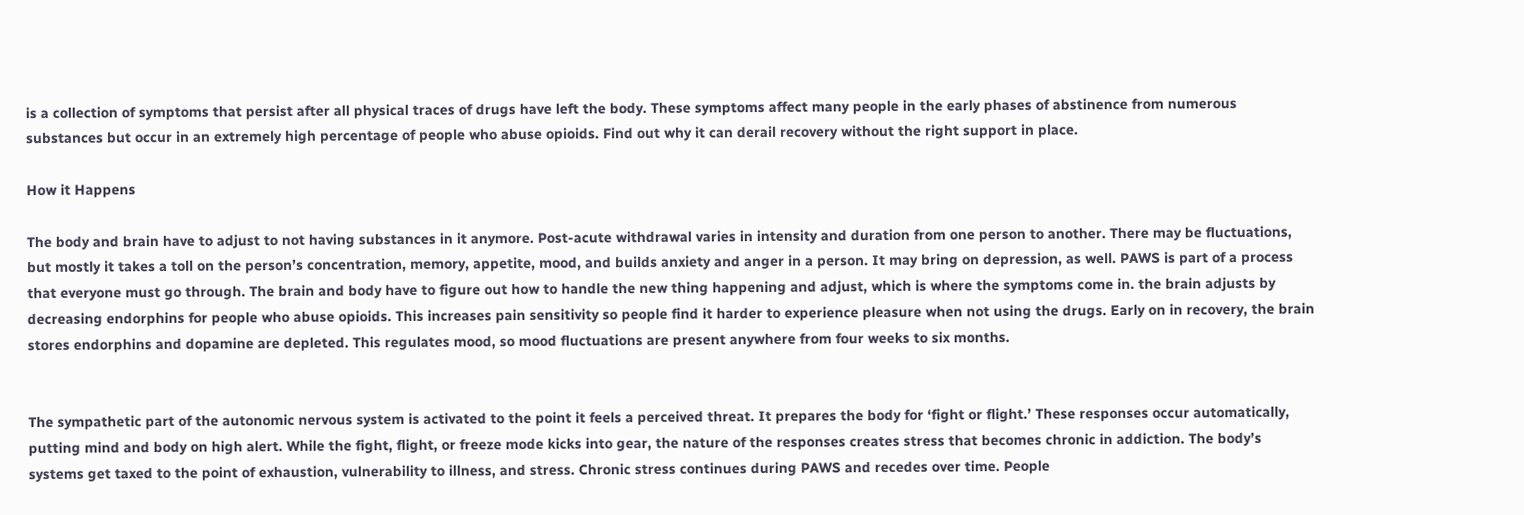is a collection of symptoms that persist after all physical traces of drugs have left the body. These symptoms affect many people in the early phases of abstinence from numerous substances but occur in an extremely high percentage of people who abuse opioids. Find out why it can derail recovery without the right support in place.

How it Happens

The body and brain have to adjust to not having substances in it anymore. Post-acute withdrawal varies in intensity and duration from one person to another. There may be fluctuations, but mostly it takes a toll on the person’s concentration, memory, appetite, mood, and builds anxiety and anger in a person. It may bring on depression, as well. PAWS is part of a process that everyone must go through. The brain and body have to figure out how to handle the new thing happening and adjust, which is where the symptoms come in. the brain adjusts by decreasing endorphins for people who abuse opioids. This increases pain sensitivity so people find it harder to experience pleasure when not using the drugs. Early on in recovery, the brain stores endorphins and dopamine are depleted. This regulates mood, so mood fluctuations are present anywhere from four weeks to six months.


The sympathetic part of the autonomic nervous system is activated to the point it feels a perceived threat. It prepares the body for ‘fight or flight.’ These responses occur automatically, putting mind and body on high alert. While the fight, flight, or freeze mode kicks into gear, the nature of the responses creates stress that becomes chronic in addiction. The body’s systems get taxed to the point of exhaustion, vulnerability to illness, and stress. Chronic stress continues during PAWS and recedes over time. People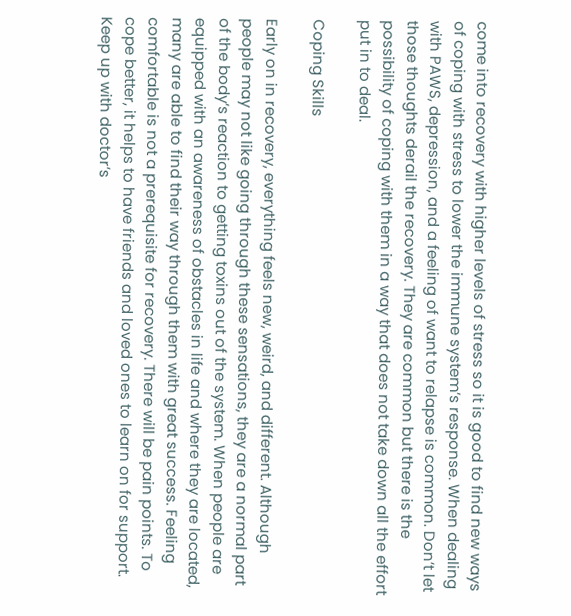come into recovery with higher levels of stress so it is good to find new ways of coping with stress to lower the immune system’s response. When dealing with PAWS, depression, and a feeling of want to relapse is common. Don’t let those thoughts derail the recovery. They are common but there is the possibility of coping with them in a way that does not take down all the effort put in to deal.

Coping Skills

Early on in recovery, everything feels new, weird, and different. Although people may not like going through these sensations, they are a normal part of the body’s reaction to getting toxins out of the system. When people are equipped with an awareness of obstacles in life and where they are located, many are able to find their way through them with great success. Feeling comfortable is not a prerequisite for recovery. There will be pain points. To cope better, it helps to have friends and loved ones to learn on for support. Keep up with doctor’s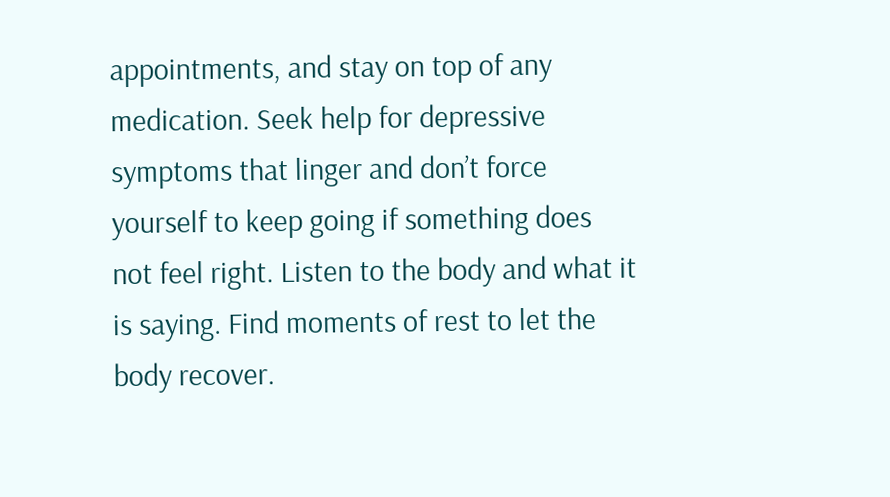appointments, and stay on top of any medication. Seek help for depressive symptoms that linger and don’t force yourself to keep going if something does not feel right. Listen to the body and what it is saying. Find moments of rest to let the body recover.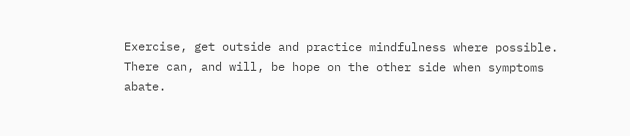Exercise, get outside and practice mindfulness where possible. There can, and will, be hope on the other side when symptoms abate.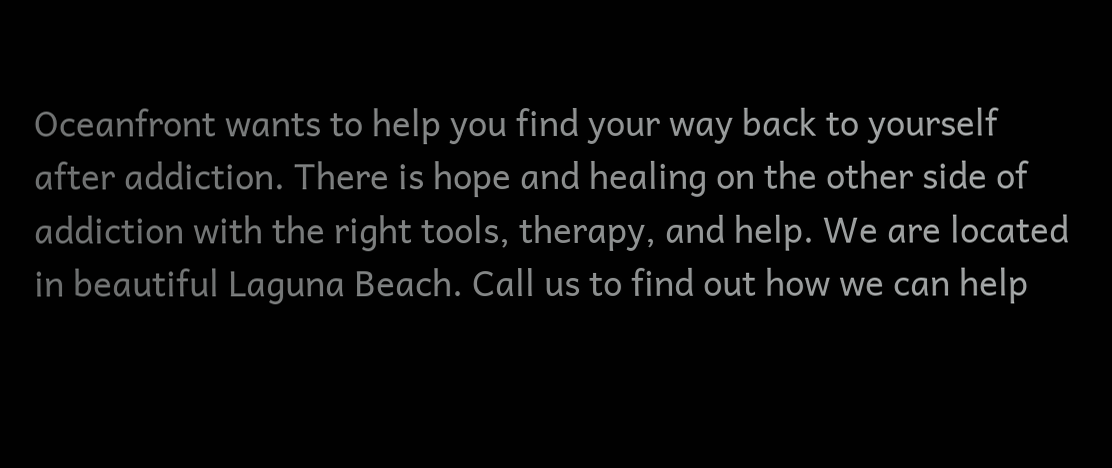Oceanfront wants to help you find your way back to yourself after addiction. There is hope and healing on the other side of addiction with the right tools, therapy, and help. We are located in beautiful Laguna Beach. Call us to find out how we can help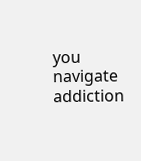you navigate addiction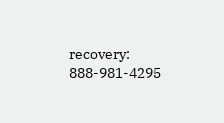recovery: 888-981-4295